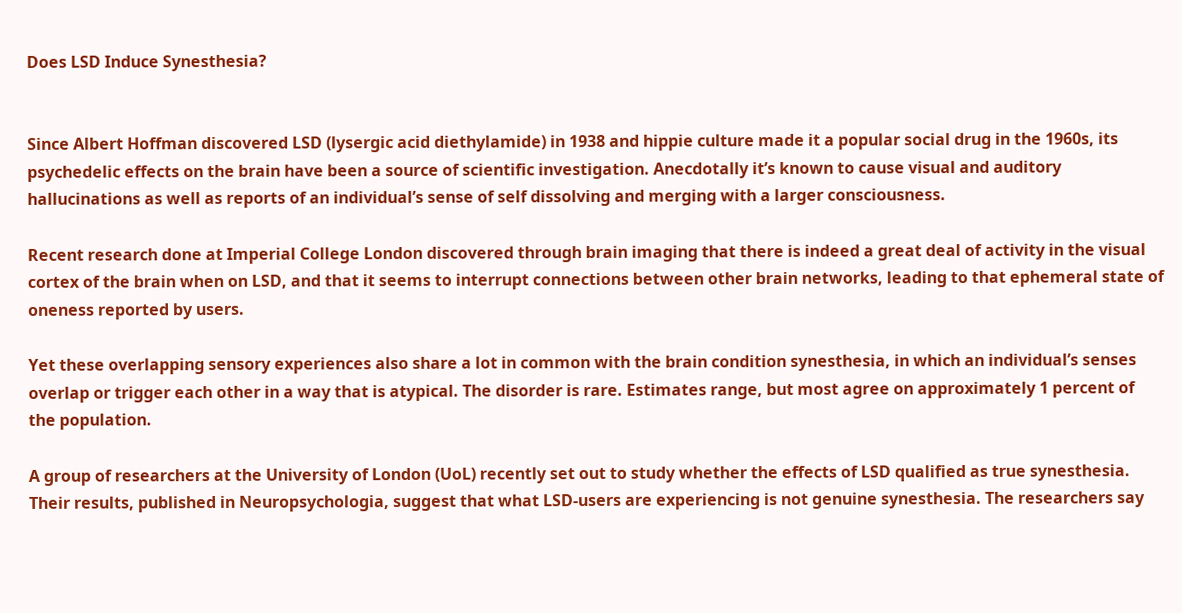Does LSD Induce Synesthesia?


Since Albert Hoffman discovered LSD (lysergic acid diethylamide) in 1938 and hippie culture made it a popular social drug in the 1960s, its psychedelic effects on the brain have been a source of scientific investigation. Anecdotally it’s known to cause visual and auditory hallucinations as well as reports of an individual’s sense of self dissolving and merging with a larger consciousness.

Recent research done at Imperial College London discovered through brain imaging that there is indeed a great deal of activity in the visual cortex of the brain when on LSD, and that it seems to interrupt connections between other brain networks, leading to that ephemeral state of oneness reported by users.

Yet these overlapping sensory experiences also share a lot in common with the brain condition synesthesia, in which an individual’s senses overlap or trigger each other in a way that is atypical. The disorder is rare. Estimates range, but most agree on approximately 1 percent of the population.

A group of researchers at the University of London (UoL) recently set out to study whether the effects of LSD qualified as true synesthesia. Their results, published in Neuropsychologia, suggest that what LSD-users are experiencing is not genuine synesthesia. The researchers say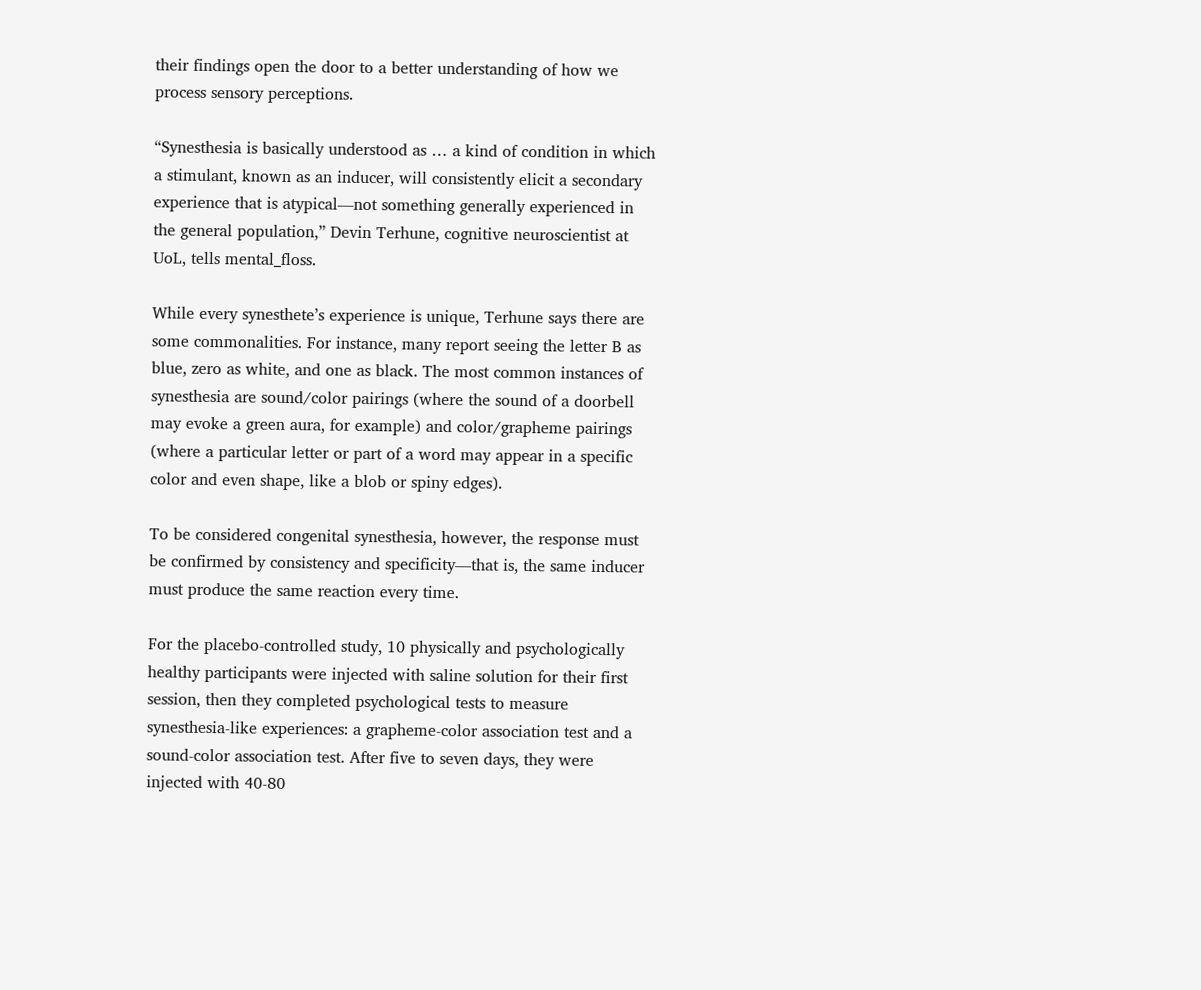their findings open the door to a better understanding of how we process sensory perceptions.

“Synesthesia is basically understood as … a kind of condition in which a stimulant, known as an inducer, will consistently elicit a secondary experience that is atypical—not something generally experienced in the general population,” Devin Terhune, cognitive neuroscientist at UoL, tells mental_floss.

While every synesthete’s experience is unique, Terhune says there are some commonalities. For instance, many report seeing the letter B as blue, zero as white, and one as black. The most common instances of synesthesia are sound/color pairings (where the sound of a doorbell may evoke a green aura, for example) and color/grapheme pairings (where a particular letter or part of a word may appear in a specific color and even shape, like a blob or spiny edges).

To be considered congenital synesthesia, however, the response must be confirmed by consistency and specificity—that is, the same inducer must produce the same reaction every time.

For the placebo-controlled study, 10 physically and psychologically healthy participants were injected with saline solution for their first session, then they completed psychological tests to measure synesthesia-like experiences: a grapheme-color association test and a sound-color association test. After five to seven days, they were injected with 40-80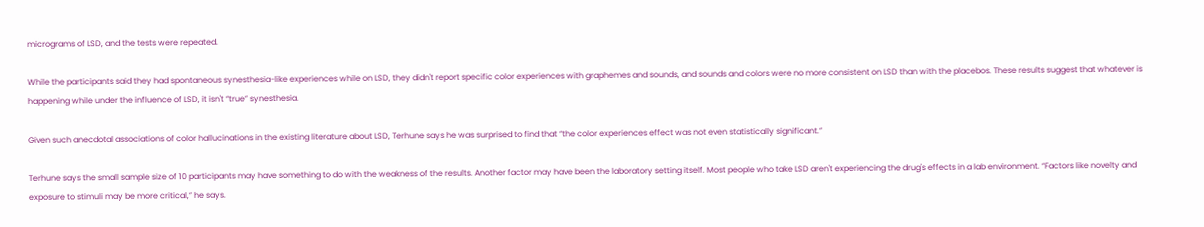micrograms of LSD, and the tests were repeated.

While the participants said they had spontaneous synesthesia-like experiences while on LSD, they didn't report specific color experiences with graphemes and sounds, and sounds and colors were no more consistent on LSD than with the placebos. These results suggest that whatever is happening while under the influence of LSD, it isn't “true” synesthesia.

Given such anecdotal associations of color hallucinations in the existing literature about LSD, Terhune says he was surprised to find that “the color experiences effect was not even statistically significant.”

Terhune says the small sample size of 10 participants may have something to do with the weakness of the results. Another factor may have been the laboratory setting itself. Most people who take LSD aren't experiencing the drug's effects in a lab environment. “Factors like novelty and exposure to stimuli may be more critical,” he says.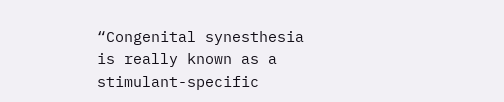“Congenital synesthesia is really known as a stimulant-specific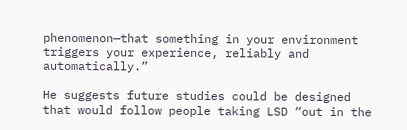phenomenon—that something in your environment triggers your experience, reliably and automatically.”

He suggests future studies could be designed that would follow people taking LSD “out in the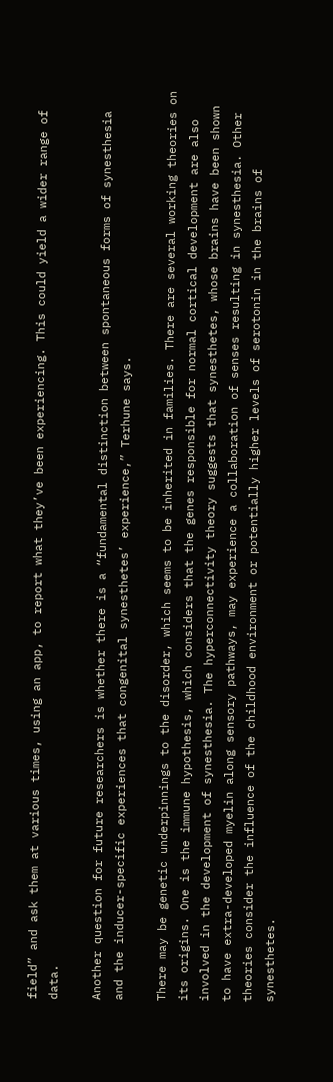field” and ask them at various times, using an app, to report what they’ve been experiencing. This could yield a wider range of data.

Another question for future researchers is whether there is a “fundamental distinction between spontaneous forms of synesthesia and the inducer-specific experiences that congenital synesthetes’ experience,” Terhune says.

There may be genetic underpinnings to the disorder, which seems to be inherited in families. There are several working theories on its origins. One is the immune hypothesis, which considers that the genes responsible for normal cortical development are also involved in the development of synesthesia. The hyperconnectivity theory suggests that synesthetes, whose brains have been shown to have extra-developed myelin along sensory pathways, may experience a collaboration of senses resulting in synesthesia. Other theories consider the influence of the childhood environment or potentially higher levels of serotonin in the brains of synesthetes.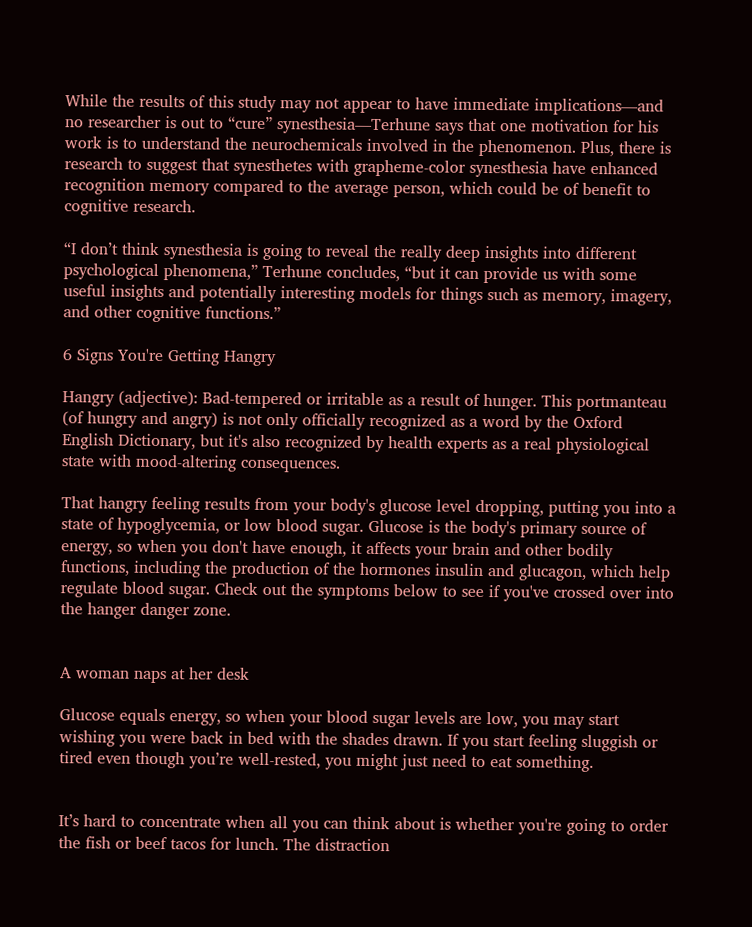While the results of this study may not appear to have immediate implications—and no researcher is out to “cure” synesthesia—Terhune says that one motivation for his work is to understand the neurochemicals involved in the phenomenon. Plus, there is research to suggest that synesthetes with grapheme-color synesthesia have enhanced recognition memory compared to the average person, which could be of benefit to cognitive research.

“I don’t think synesthesia is going to reveal the really deep insights into different psychological phenomena,” Terhune concludes, “but it can provide us with some useful insights and potentially interesting models for things such as memory, imagery, and other cognitive functions.”

6 Signs You're Getting Hangry

Hangry (adjective): Bad-tempered or irritable as a result of hunger. This portmanteau (of hungry and angry) is not only officially recognized as a word by the Oxford English Dictionary, but it's also recognized by health experts as a real physiological state with mood-altering consequences.

That hangry feeling results from your body's glucose level dropping, putting you into a state of hypoglycemia, or low blood sugar. Glucose is the body's primary source of energy, so when you don't have enough, it affects your brain and other bodily functions, including the production of the hormones insulin and glucagon, which help regulate blood sugar. Check out the symptoms below to see if you've crossed over into the hanger danger zone.


A woman naps at her desk

Glucose equals energy, so when your blood sugar levels are low, you may start wishing you were back in bed with the shades drawn. If you start feeling sluggish or tired even though you’re well-rested, you might just need to eat something.


It’s hard to concentrate when all you can think about is whether you're going to order the fish or beef tacos for lunch. The distraction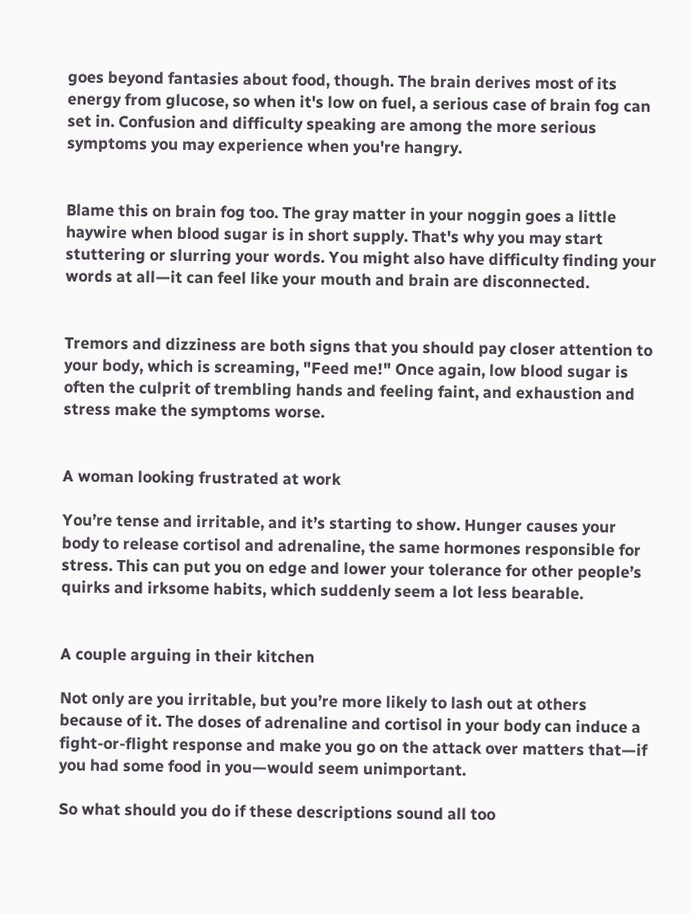goes beyond fantasies about food, though. The brain derives most of its energy from glucose, so when it's low on fuel, a serious case of brain fog can set in. Confusion and difficulty speaking are among the more serious symptoms you may experience when you're hangry.


Blame this on brain fog too. The gray matter in your noggin goes a little haywire when blood sugar is in short supply. That's why you may start stuttering or slurring your words. You might also have difficulty finding your words at all—it can feel like your mouth and brain are disconnected.


Tremors and dizziness are both signs that you should pay closer attention to your body, which is screaming, "Feed me!" Once again, low blood sugar is often the culprit of trembling hands and feeling faint, and exhaustion and stress make the symptoms worse.


A woman looking frustrated at work

You’re tense and irritable, and it’s starting to show. Hunger causes your body to release cortisol and adrenaline, the same hormones responsible for stress. This can put you on edge and lower your tolerance for other people’s quirks and irksome habits, which suddenly seem a lot less bearable.


A couple arguing in their kitchen

Not only are you irritable, but you’re more likely to lash out at others because of it. The doses of adrenaline and cortisol in your body can induce a fight-or-flight response and make you go on the attack over matters that—if you had some food in you—would seem unimportant.

So what should you do if these descriptions sound all too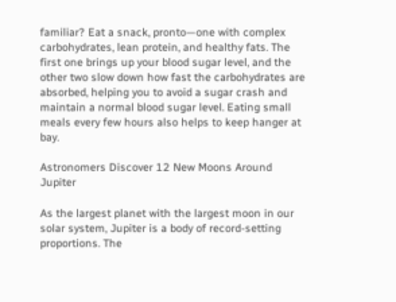familiar? Eat a snack, pronto—one with complex carbohydrates, lean protein, and healthy fats. The first one brings up your blood sugar level, and the other two slow down how fast the carbohydrates are absorbed, helping you to avoid a sugar crash and maintain a normal blood sugar level. Eating small meals every few hours also helps to keep hanger at bay.

Astronomers Discover 12 New Moons Around Jupiter

As the largest planet with the largest moon in our solar system, Jupiter is a body of record-setting proportions. The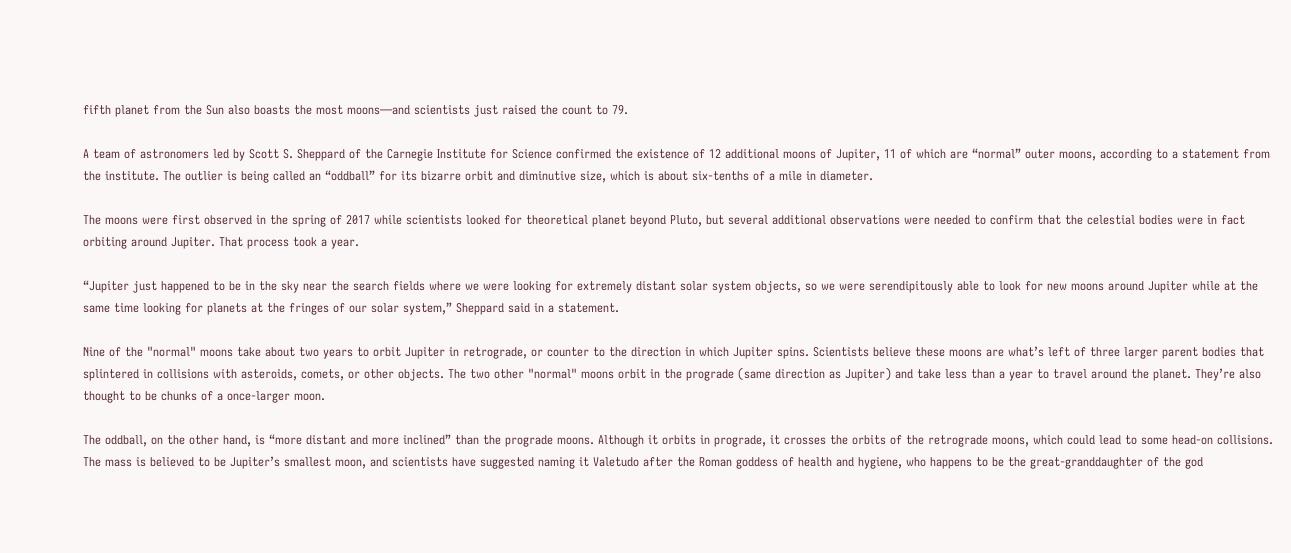fifth planet from the Sun also boasts the most moons—and scientists just raised the count to 79.

A team of astronomers led by Scott S. Sheppard of the Carnegie Institute for Science confirmed the existence of 12 additional moons of Jupiter, 11 of which are “normal” outer moons, according to a statement from the institute. The outlier is being called an “oddball” for its bizarre orbit and diminutive size, which is about six-tenths of a mile in diameter.

The moons were first observed in the spring of 2017 while scientists looked for theoretical planet beyond Pluto, but several additional observations were needed to confirm that the celestial bodies were in fact orbiting around Jupiter. That process took a year.

“Jupiter just happened to be in the sky near the search fields where we were looking for extremely distant solar system objects, so we were serendipitously able to look for new moons around Jupiter while at the same time looking for planets at the fringes of our solar system,” Sheppard said in a statement.

Nine of the "normal" moons take about two years to orbit Jupiter in retrograde, or counter to the direction in which Jupiter spins. Scientists believe these moons are what’s left of three larger parent bodies that splintered in collisions with asteroids, comets, or other objects. The two other "normal" moons orbit in the prograde (same direction as Jupiter) and take less than a year to travel around the planet. They’re also thought to be chunks of a once-larger moon.

The oddball, on the other hand, is “more distant and more inclined” than the prograde moons. Although it orbits in prograde, it crosses the orbits of the retrograde moons, which could lead to some head-on collisions. The mass is believed to be Jupiter’s smallest moon, and scientists have suggested naming it Valetudo after the Roman goddess of health and hygiene, who happens to be the great-granddaughter of the god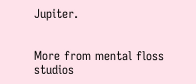Jupiter.


More from mental floss studios